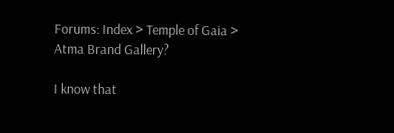Forums: Index > Temple of Gaia > Atma Brand Gallery?

I know that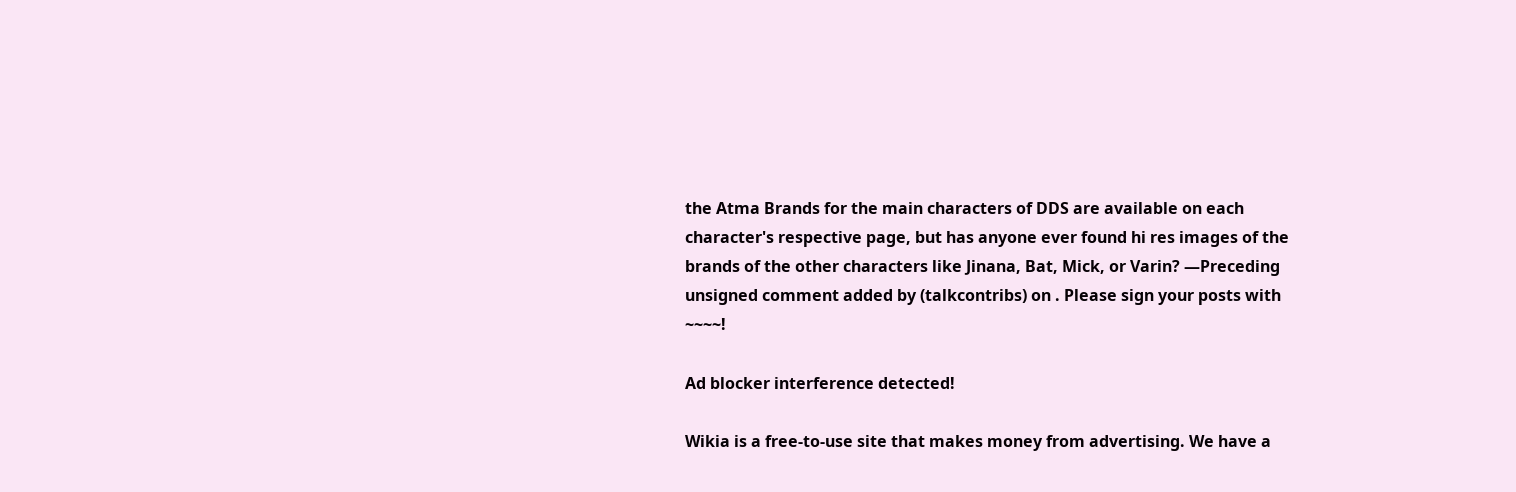the Atma Brands for the main characters of DDS are available on each character's respective page, but has anyone ever found hi res images of the brands of the other characters like Jinana, Bat, Mick, or Varin? —Preceding unsigned comment added by (talkcontribs) on . Please sign your posts with ~~~~!

Ad blocker interference detected!

Wikia is a free-to-use site that makes money from advertising. We have a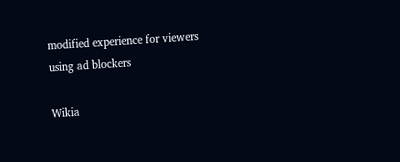modified experience for viewers using ad blockers

Wikia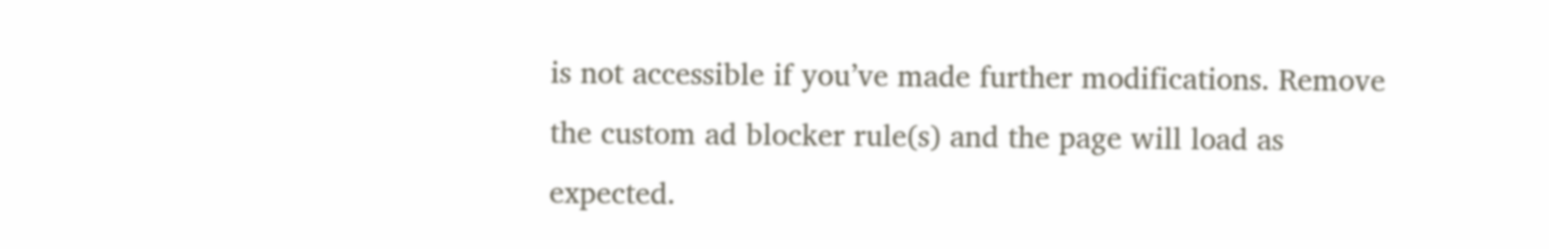is not accessible if you’ve made further modifications. Remove the custom ad blocker rule(s) and the page will load as expected.